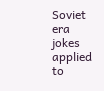Soviet era jokes applied to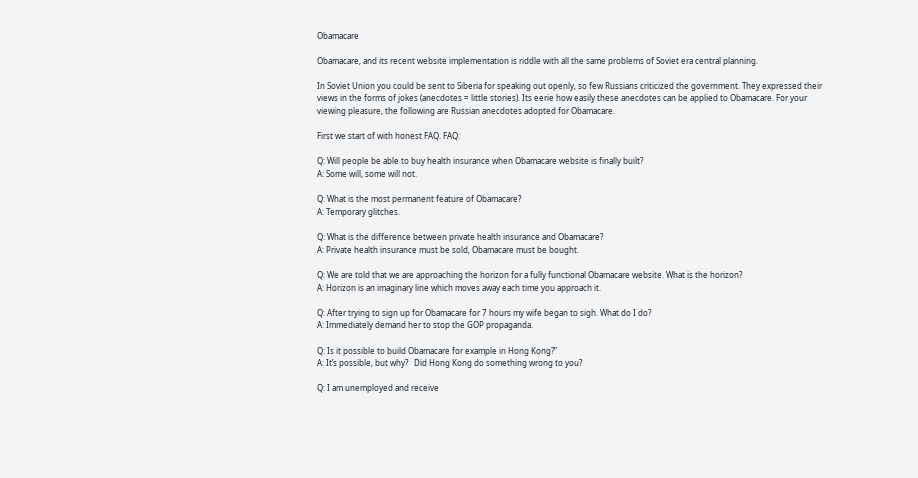Obamacare

Obamacare, and its recent website implementation is riddle with all the same problems of Soviet era central planning.

In Soviet Union you could be sent to Siberia for speaking out openly, so few Russians criticized the government. They expressed their views in the forms of jokes (anecdotes = little stories). Its eerie how easily these anecdotes can be applied to Obamacare. For your viewing pleasure, the following are Russian anecdotes adopted for Obamacare.

First we start of with honest FAQ. FAQ:

Q: Will people be able to buy health insurance when Obamacare website is finally built?
A: Some will, some will not.

Q: What is the most permanent feature of Obamacare?
A: Temporary glitches.

Q: What is the difference between private health insurance and Obamacare?
A: Private health insurance must be sold, Obamacare must be bought.

Q: We are told that we are approaching the horizon for a fully functional Obamacare website. What is the horizon?
A: Horizon is an imaginary line which moves away each time you approach it.

Q: After trying to sign up for Obamacare for 7 hours my wife began to sigh. What do I do?
A: Immediately demand her to stop the GOP propaganda.

Q: Is it possible to build Obamacare for example in Hong Kong?”
A: It’s possible, but why?   Did Hong Kong do something wrong to you?

Q: I am unemployed and receive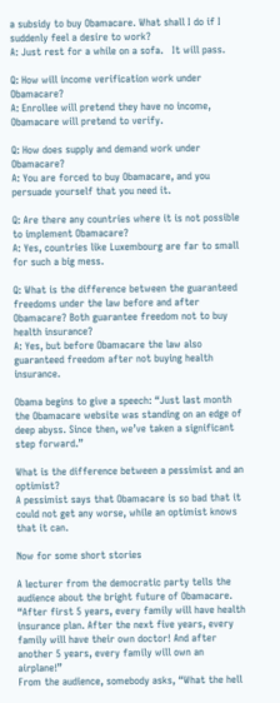a subsidy to buy Obamacare. What shall I do if I suddenly feel a desire to work?
A: Just rest for a while on a sofa.   It will pass.

Q: How will income verification work under Obamacare?
A: Enrollee will pretend they have no income, Obamacare will pretend to verify.

Q: How does supply and demand work under Obamacare?
A: You are forced to buy Obamacare, and you persuade yourself that you need it.

Q: Are there any countries where it is not possible to implement Obamacare?
A: Yes, countries like Luxembourg are far to small for such a big mess.

Q: What is the difference between the guaranteed freedoms under the law before and after Obamacare? Both guarantee freedom not to buy health insurance?
A: Yes, but before Obamacare the law also guaranteed freedom after not buying health insurance.

Obama begins to give a speech: “Just last month the Obamacare website was standing on an edge of deep abyss. Since then, we’ve taken a significant step forward.”

What is the difference between a pessimist and an optimist?
A pessimist says that Obamacare is so bad that it could not get any worse, while an optimist knows that it can.

Now for some short stories

A lecturer from the democratic party tells the audience about the bright future of Obamacare.
“After first 5 years, every family will have health insurance plan. After the next five years, every family will have their own doctor! And after another 5 years, every family will own an airplane!”
From the audience, somebody asks, “What the hell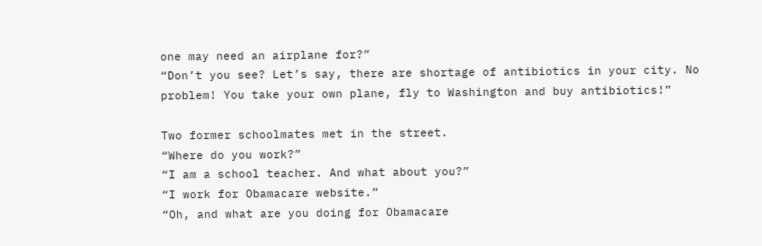one may need an airplane for?”
“Don’t you see? Let’s say, there are shortage of antibiotics in your city. No problem! You take your own plane, fly to Washington and buy antibiotics!”

Two former schoolmates met in the street.
“Where do you work?”
“I am a school teacher. And what about you?”
“I work for Obamacare website.”
“Oh, and what are you doing for Obamacare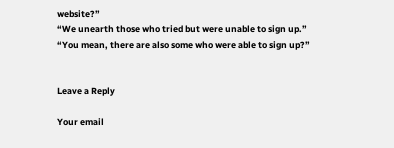website?”
“We unearth those who tried but were unable to sign up.”
“You mean, there are also some who were able to sign up?”


Leave a Reply

Your email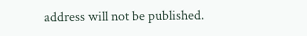address will not be published.